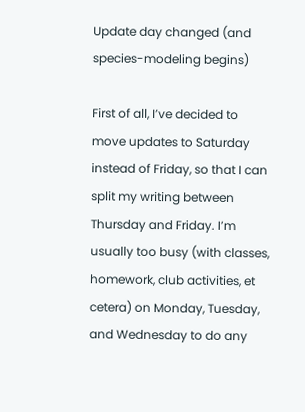Update day changed (and species-modeling begins)

First of all, I’ve decided to move updates to Saturday instead of Friday, so that I can split my writing between Thursday and Friday. I’m usually too busy (with classes, homework, club activities, et cetera) on Monday, Tuesday, and Wednesday to do any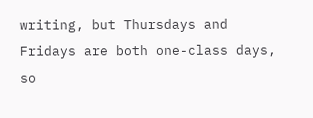writing, but Thursdays and Fridays are both one-class days, so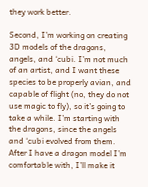they work better.

Second, I’m working on creating 3D models of the dragons, angels, and ‘cubi. I’m not much of an artist, and I want these species to be properly avian, and capable of flight (no, they do not use magic to fly), so it’s going to take a while. I’m starting with the dragons, since the angels and ‘cubi evolved from them. After I have a dragon model I’m comfortable with, I’ll make it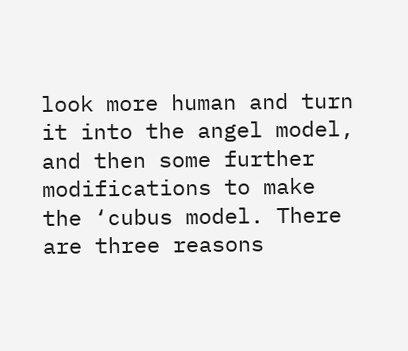look more human and turn it into the angel model, and then some further modifications to make the ‘cubus model. There are three reasons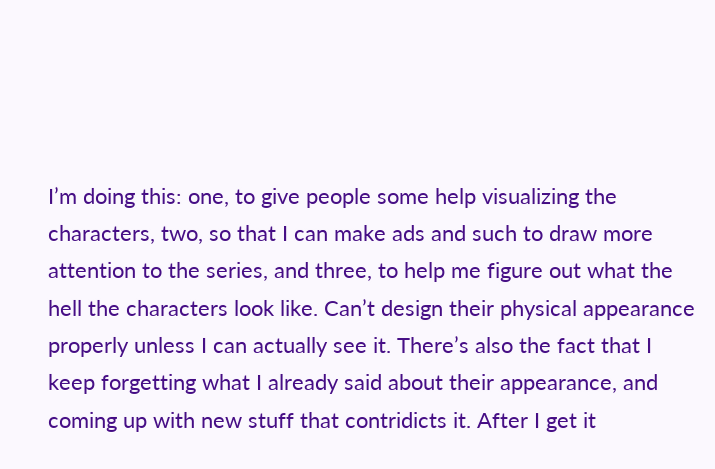I’m doing this: one, to give people some help visualizing the characters, two, so that I can make ads and such to draw more attention to the series, and three, to help me figure out what the hell the characters look like. Can’t design their physical appearance properly unless I can actually see it. There’s also the fact that I keep forgetting what I already said about their appearance, and coming up with new stuff that contridicts it. After I get it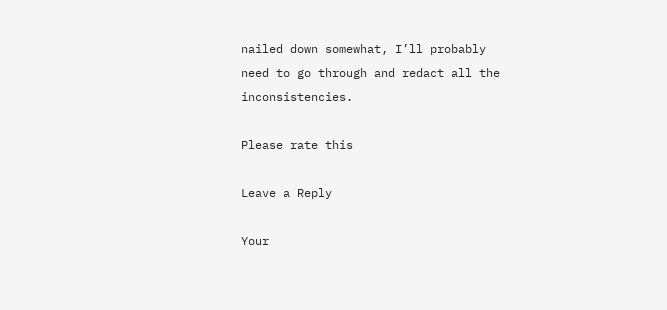nailed down somewhat, I’ll probably need to go through and redact all the inconsistencies.

Please rate this

Leave a Reply

Your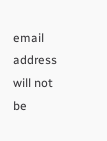email address will not be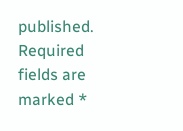published. Required fields are marked *